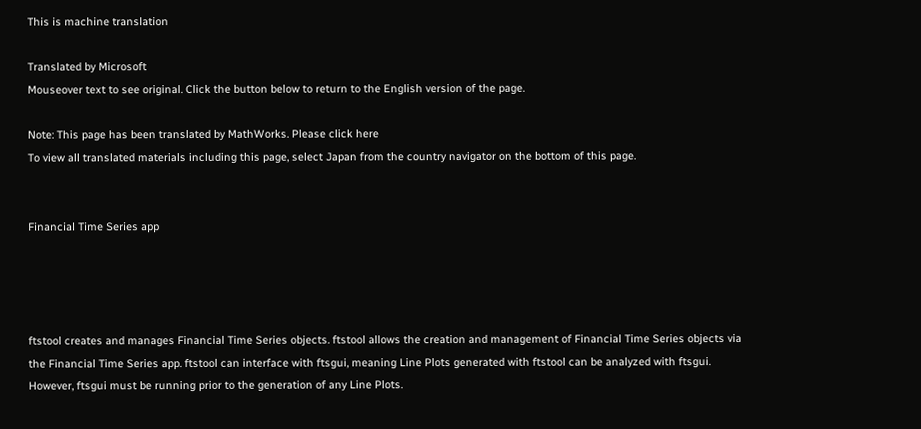This is machine translation

Translated by Microsoft
Mouseover text to see original. Click the button below to return to the English version of the page.

Note: This page has been translated by MathWorks. Please click here
To view all translated materials including this page, select Japan from the country navigator on the bottom of this page.


Financial Time Series app




ftstool creates and manages Financial Time Series objects. ftstool allows the creation and management of Financial Time Series objects via the Financial Time Series app. ftstool can interface with ftsgui, meaning Line Plots generated with ftstool can be analyzed with ftsgui. However, ftsgui must be running prior to the generation of any Line Plots.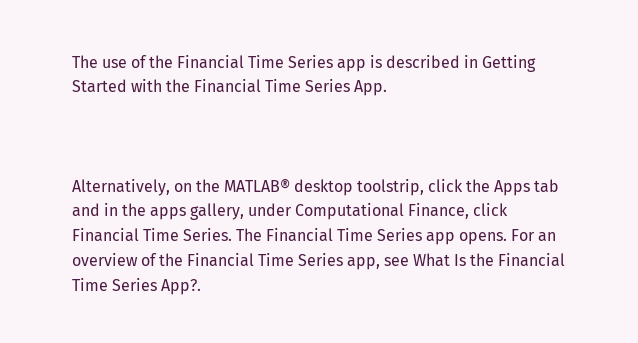The use of the Financial Time Series app is described in Getting Started with the Financial Time Series App.



Alternatively, on the MATLAB® desktop toolstrip, click the Apps tab and in the apps gallery, under Computational Finance, click Financial Time Series. The Financial Time Series app opens. For an overview of the Financial Time Series app, see What Is the Financial Time Series App?.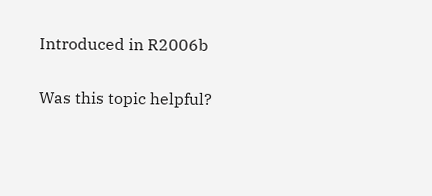Introduced in R2006b

Was this topic helpful?